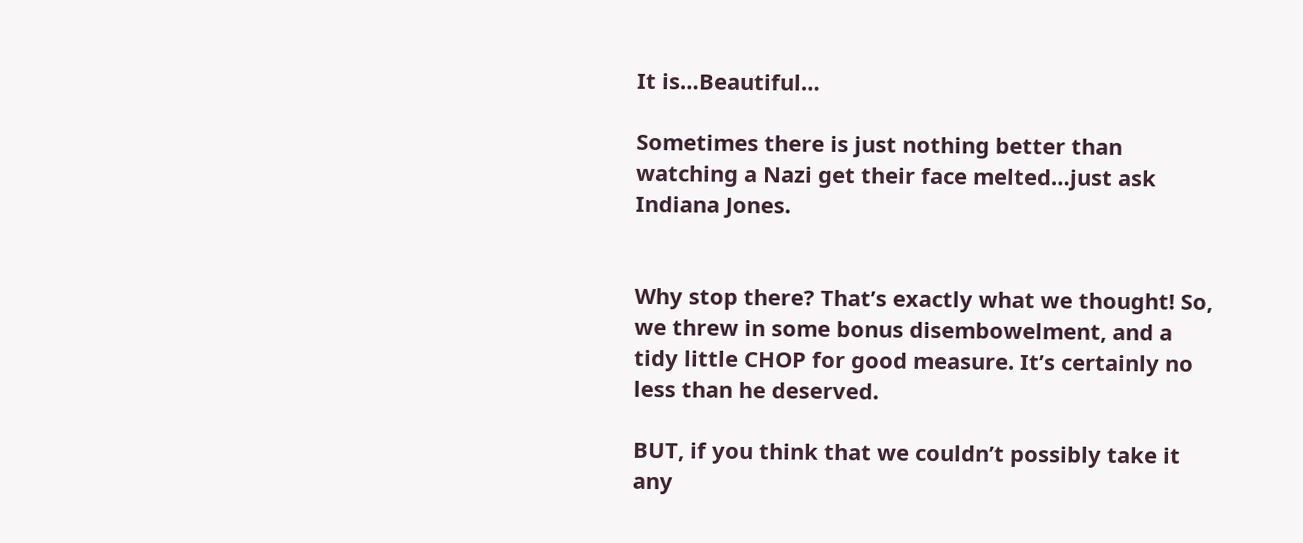It is…Beautiful…

Sometimes there is just nothing better than watching a Nazi get their face melted…just ask Indiana Jones.


Why stop there? That’s exactly what we thought! So, we threw in some bonus disembowelment, and a tidy little CHOP for good measure. It’s certainly no less than he deserved.

BUT, if you think that we couldn’t possibly take it any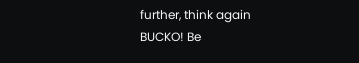further, think again BUCKO! Be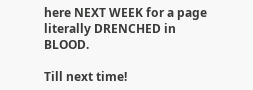here NEXT WEEK for a page literally DRENCHED in BLOOD.

Till next time!